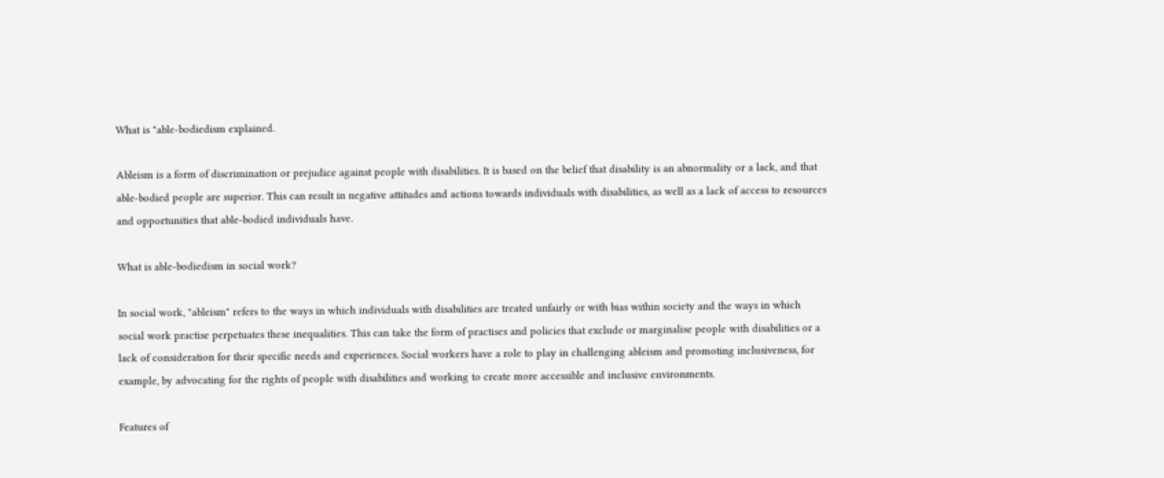What is "able-bodiedism explained.

Ableism is a form of discrimination or prejudice against people with disabilities. It is based on the belief that disability is an abnormality or a lack, and that able-bodied people are superior. This can result in negative attitudes and actions towards individuals with disabilities, as well as a lack of access to resources and opportunities that able-bodied individuals have.

What is able-bodiedism in social work?

In social work, "ableism" refers to the ways in which individuals with disabilities are treated unfairly or with bias within society and the ways in which social work practise perpetuates these inequalities. This can take the form of practises and policies that exclude or marginalise people with disabilities or a lack of consideration for their specific needs and experiences. Social workers have a role to play in challenging ableism and promoting inclusiveness, for example, by advocating for the rights of people with disabilities and working to create more accessible and inclusive environments.

Features of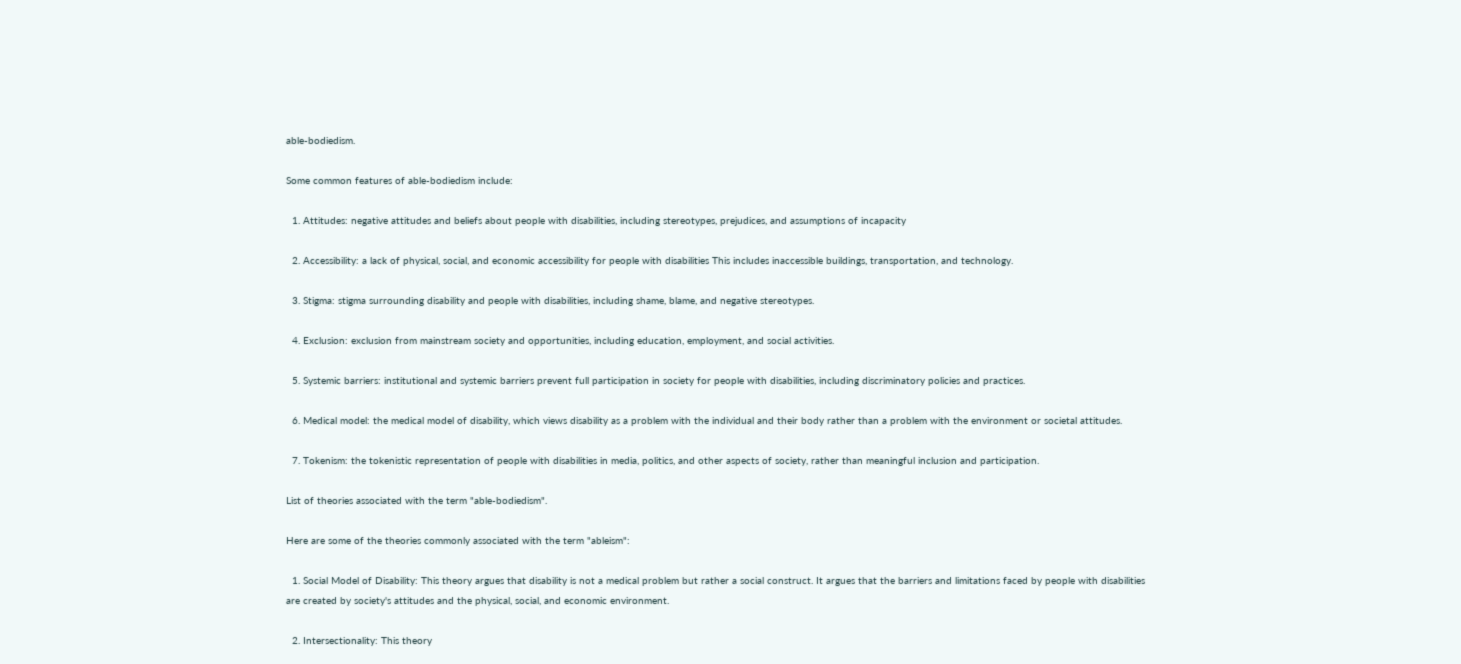able-bodiedism.

Some common features of able-bodiedism include:

  1. Attitudes: negative attitudes and beliefs about people with disabilities, including stereotypes, prejudices, and assumptions of incapacity

  2. Accessibility: a lack of physical, social, and economic accessibility for people with disabilities This includes inaccessible buildings, transportation, and technology.

  3. Stigma: stigma surrounding disability and people with disabilities, including shame, blame, and negative stereotypes.

  4. Exclusion: exclusion from mainstream society and opportunities, including education, employment, and social activities.

  5. Systemic barriers: institutional and systemic barriers prevent full participation in society for people with disabilities, including discriminatory policies and practices.

  6. Medical model: the medical model of disability, which views disability as a problem with the individual and their body rather than a problem with the environment or societal attitudes.

  7. Tokenism: the tokenistic representation of people with disabilities in media, politics, and other aspects of society, rather than meaningful inclusion and participation.

List of theories associated with the term "able-bodiedism".

Here are some of the theories commonly associated with the term "ableism":

  1. Social Model of Disability: This theory argues that disability is not a medical problem but rather a social construct. It argues that the barriers and limitations faced by people with disabilities are created by society's attitudes and the physical, social, and economic environment.

  2. Intersectionality: This theory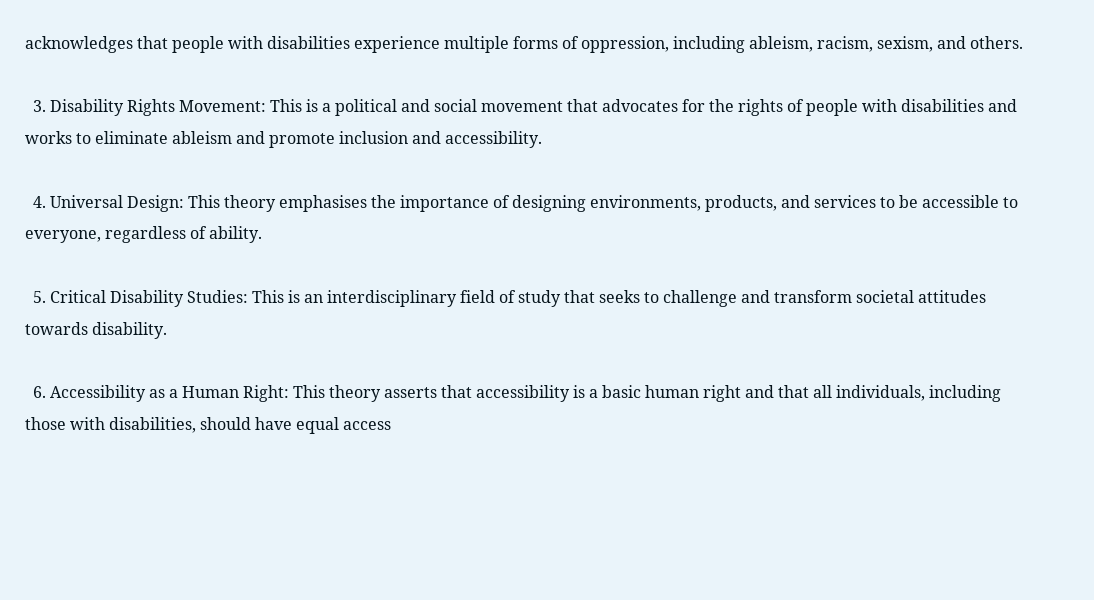acknowledges that people with disabilities experience multiple forms of oppression, including ableism, racism, sexism, and others.

  3. Disability Rights Movement: This is a political and social movement that advocates for the rights of people with disabilities and works to eliminate ableism and promote inclusion and accessibility.

  4. Universal Design: This theory emphasises the importance of designing environments, products, and services to be accessible to everyone, regardless of ability.

  5. Critical Disability Studies: This is an interdisciplinary field of study that seeks to challenge and transform societal attitudes towards disability.

  6. Accessibility as a Human Right: This theory asserts that accessibility is a basic human right and that all individuals, including those with disabilities, should have equal access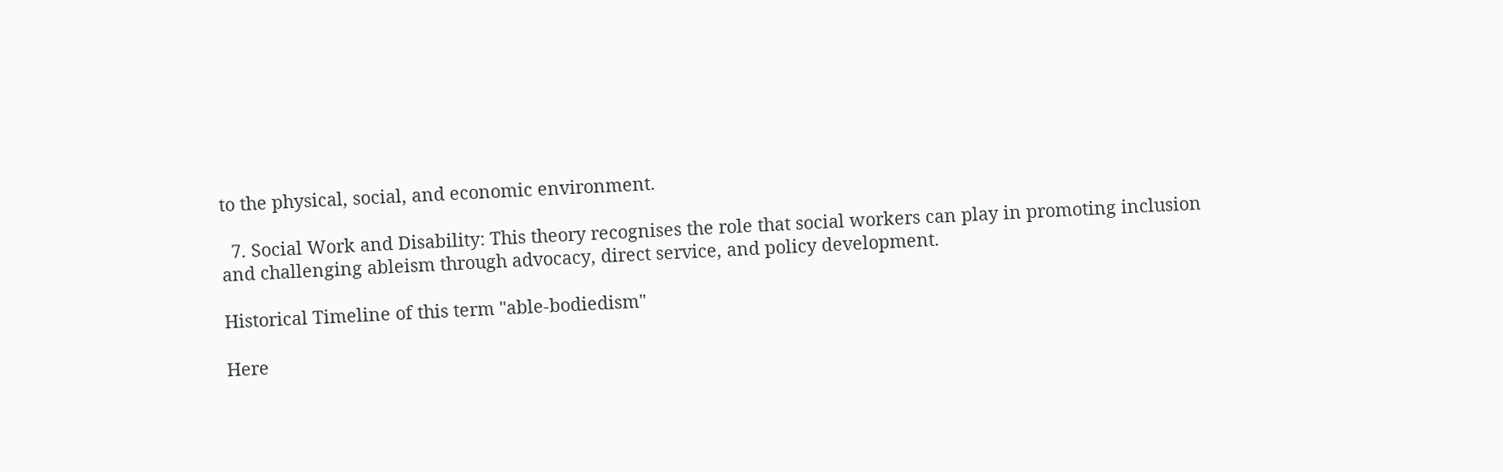to the physical, social, and economic environment.

  7. Social Work and Disability: This theory recognises the role that social workers can play in promoting inclusion and challenging ableism through advocacy, direct service, and policy development.

Historical Timeline of this term "able-bodiedism"

Here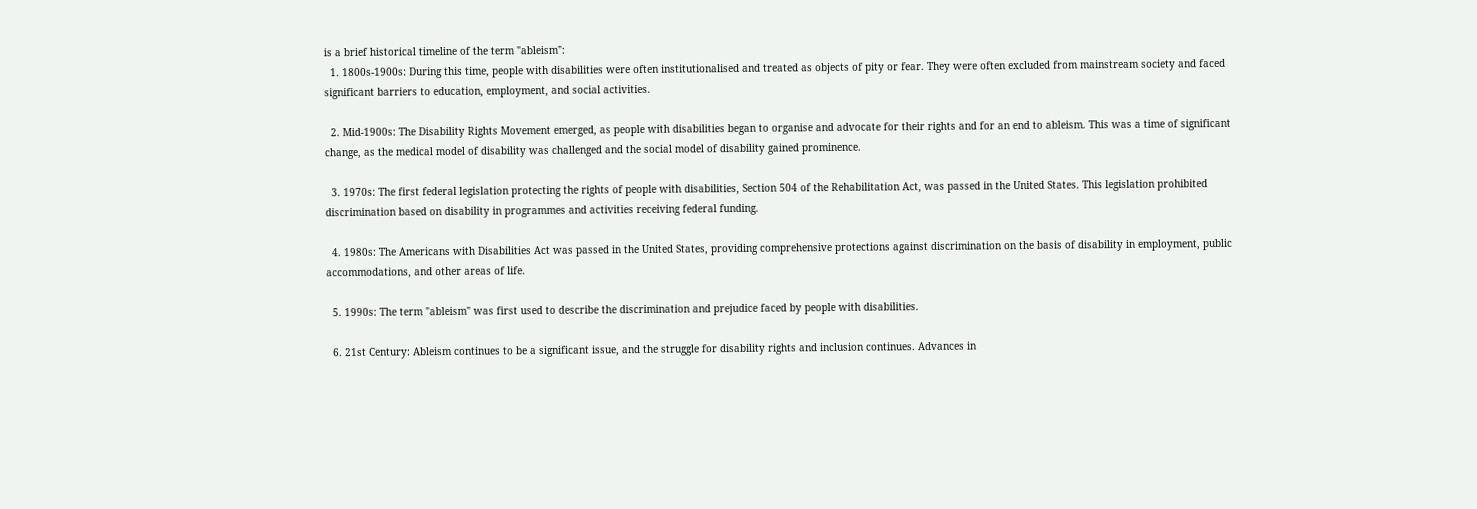is a brief historical timeline of the term "ableism":
  1. 1800s-1900s: During this time, people with disabilities were often institutionalised and treated as objects of pity or fear. They were often excluded from mainstream society and faced significant barriers to education, employment, and social activities.

  2. Mid-1900s: The Disability Rights Movement emerged, as people with disabilities began to organise and advocate for their rights and for an end to ableism. This was a time of significant change, as the medical model of disability was challenged and the social model of disability gained prominence.

  3. 1970s: The first federal legislation protecting the rights of people with disabilities, Section 504 of the Rehabilitation Act, was passed in the United States. This legislation prohibited discrimination based on disability in programmes and activities receiving federal funding.

  4. 1980s: The Americans with Disabilities Act was passed in the United States, providing comprehensive protections against discrimination on the basis of disability in employment, public accommodations, and other areas of life.

  5. 1990s: The term "ableism" was first used to describe the discrimination and prejudice faced by people with disabilities.

  6. 21st Century: Ableism continues to be a significant issue, and the struggle for disability rights and inclusion continues. Advances in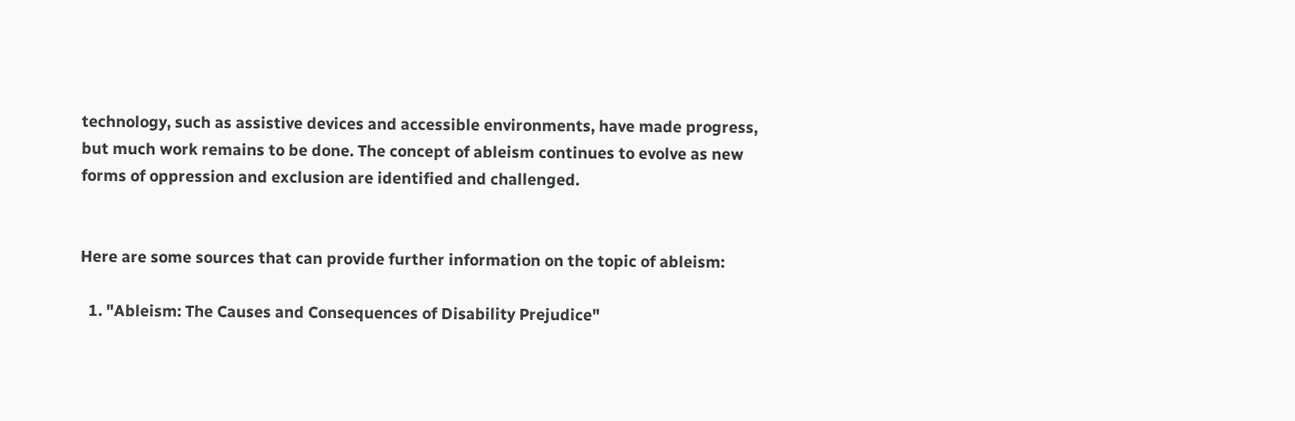technology, such as assistive devices and accessible environments, have made progress, but much work remains to be done. The concept of ableism continues to evolve as new forms of oppression and exclusion are identified and challenged.


Here are some sources that can provide further information on the topic of ableism:

  1. "Ableism: The Causes and Consequences of Disability Prejudice"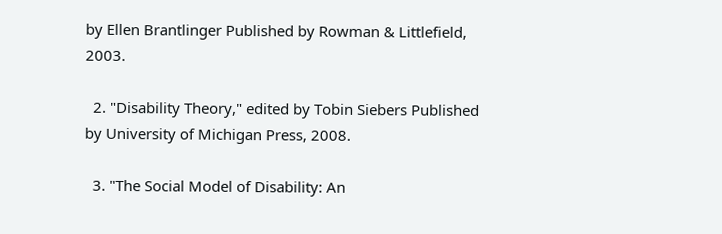by Ellen Brantlinger Published by Rowman & Littlefield, 2003.

  2. "Disability Theory," edited by Tobin Siebers Published by University of Michigan Press, 2008.

  3. "The Social Model of Disability: An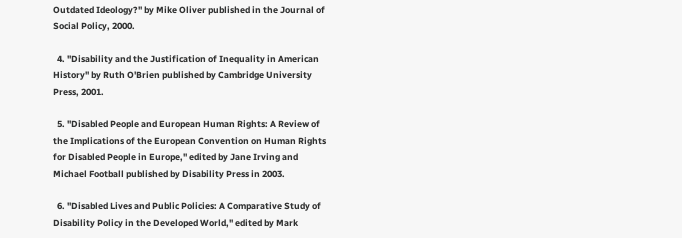Outdated Ideology?" by Mike Oliver published in the Journal of Social Policy, 2000.

  4. "Disability and the Justification of Inequality in American History" by Ruth O'Brien published by Cambridge University Press, 2001.

  5. "Disabled People and European Human Rights: A Review of the Implications of the European Convention on Human Rights for Disabled People in Europe," edited by Jane Irving and Michael Football published by Disability Press in 2003.

  6. "Disabled Lives and Public Policies: A Comparative Study of Disability Policy in the Developed World," edited by Mark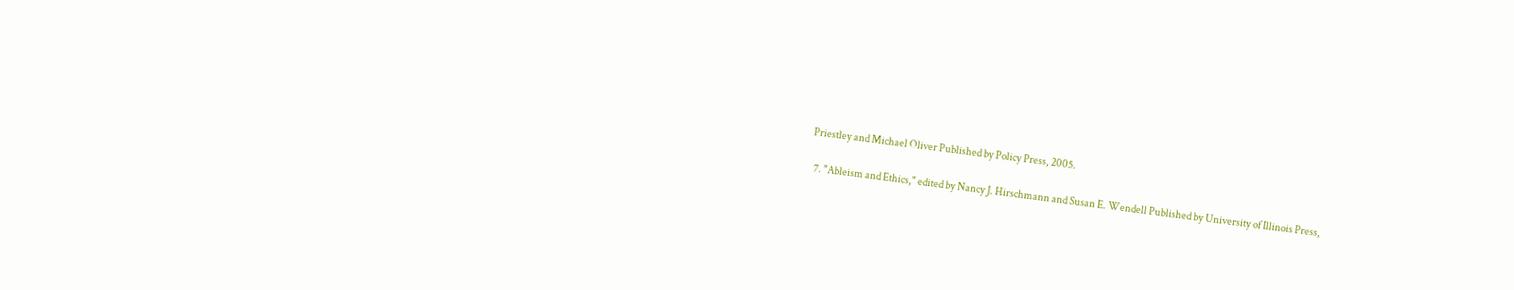Priestley and Michael Oliver Published by Policy Press, 2005.

  7. "Ableism and Ethics," edited by Nancy J. Hirschmann and Susan E. Wendell Published by University of Illinois Press,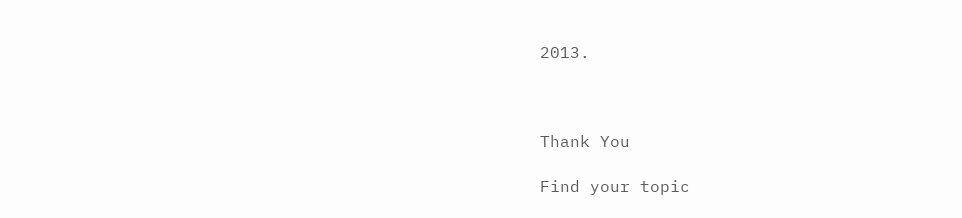2013.



Thank You

Find your topic